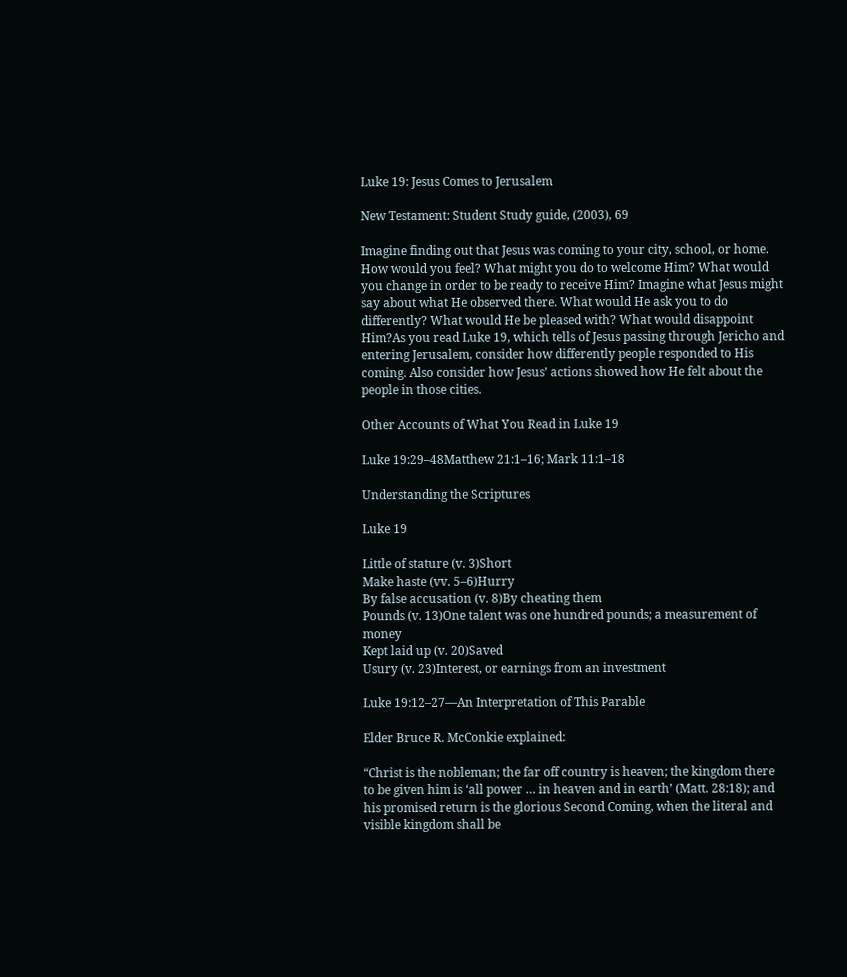Luke 19: Jesus Comes to Jerusalem

New Testament: Student Study guide, (2003), 69

Imagine finding out that Jesus was coming to your city, school, or home. How would you feel? What might you do to welcome Him? What would you change in order to be ready to receive Him? Imagine what Jesus might say about what He observed there. What would He ask you to do differently? What would He be pleased with? What would disappoint Him?As you read Luke 19, which tells of Jesus passing through Jericho and entering Jerusalem, consider how differently people responded to His coming. Also consider how Jesus’ actions showed how He felt about the people in those cities.

Other Accounts of What You Read in Luke 19

Luke 19:29–48Matthew 21:1–16; Mark 11:1–18

Understanding the Scriptures

Luke 19

Little of stature (v. 3)Short
Make haste (vv. 5–6)Hurry
By false accusation (v. 8)By cheating them
Pounds (v. 13)One talent was one hundred pounds; a measurement of money
Kept laid up (v. 20)Saved
Usury (v. 23)Interest, or earnings from an investment

Luke 19:12–27—An Interpretation of This Parable

Elder Bruce R. McConkie explained:

“Christ is the nobleman; the far off country is heaven; the kingdom there to be given him is ‘all power … in heaven and in earth’ (Matt. 28:18); and his promised return is the glorious Second Coming, when the literal and visible kingdom shall be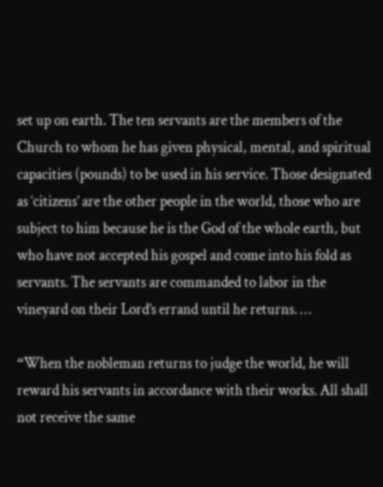set up on earth. The ten servants are the members of the Church to whom he has given physical, mental, and spiritual capacities (pounds) to be used in his service. Those designated as ‘citizens’ are the other people in the world, those who are subject to him because he is the God of the whole earth, but who have not accepted his gospel and come into his fold as servants. The servants are commanded to labor in the vineyard on their Lord’s errand until he returns. …

“When the nobleman returns to judge the world, he will reward his servants in accordance with their works. All shall not receive the same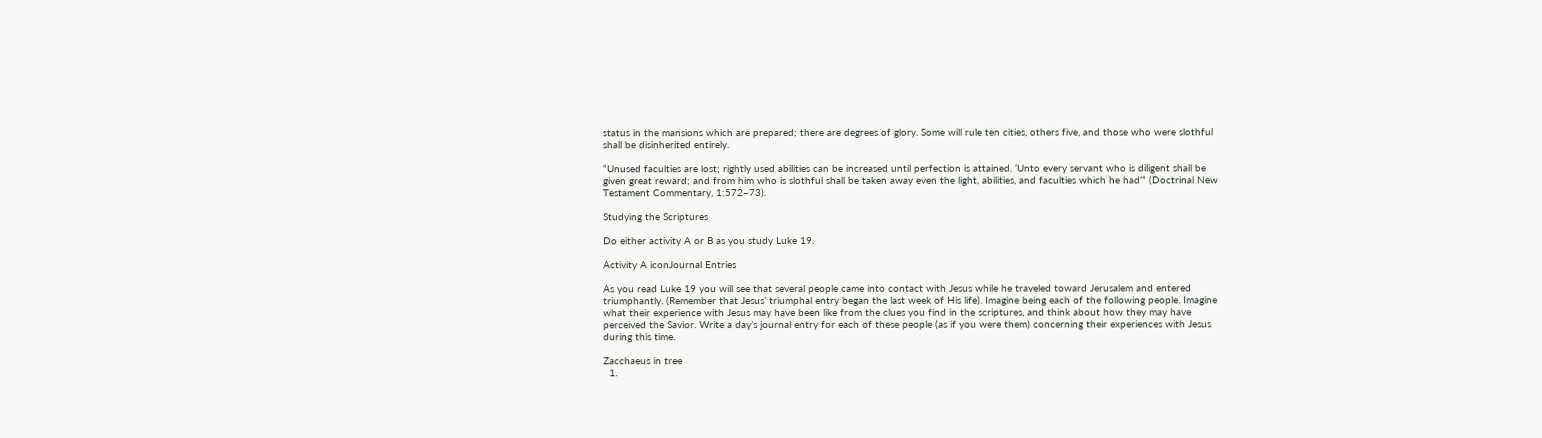status in the mansions which are prepared; there are degrees of glory. Some will rule ten cities, others five, and those who were slothful shall be disinherited entirely.

“Unused faculties are lost; rightly used abilities can be increased until perfection is attained. ‘Unto every servant who is diligent shall be given great reward; and from him who is slothful shall be taken away even the light, abilities, and faculties which he had’” (Doctrinal New Testament Commentary, 1:572–73).

Studying the Scriptures

Do either activity A or B as you study Luke 19.

Activity A iconJournal Entries

As you read Luke 19 you will see that several people came into contact with Jesus while he traveled toward Jerusalem and entered triumphantly. (Remember that Jesus’ triumphal entry began the last week of His life). Imagine being each of the following people. Imagine what their experience with Jesus may have been like from the clues you find in the scriptures, and think about how they may have perceived the Savior. Write a day’s journal entry for each of these people (as if you were them) concerning their experiences with Jesus during this time.

Zacchaeus in tree
  1.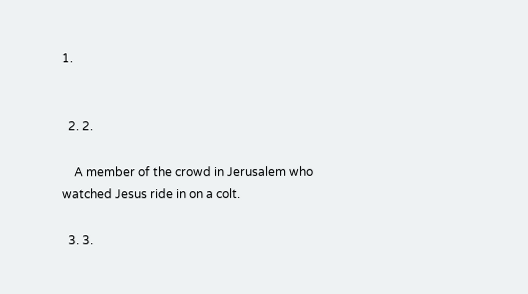1.


  2. 2.

    A member of the crowd in Jerusalem who watched Jesus ride in on a colt.

  3. 3.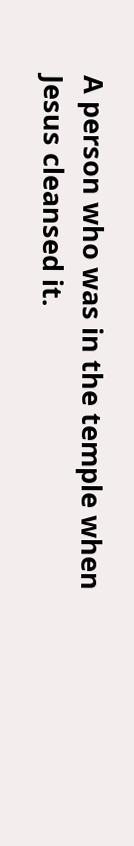A person who was in the temple when Jesus cleansed it.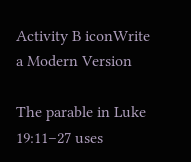Activity B iconWrite a Modern Version

The parable in Luke 19:11–27 uses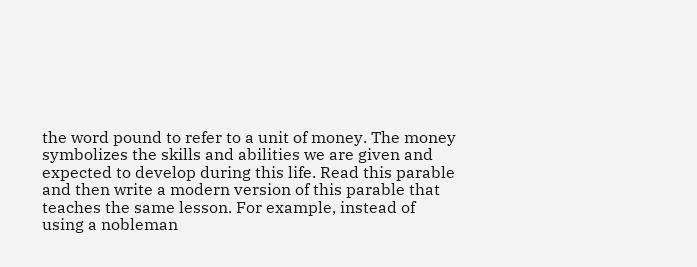the word pound to refer to a unit of money. The money symbolizes the skills and abilities we are given and expected to develop during this life. Read this parable and then write a modern version of this parable that teaches the same lesson. For example, instead of using a nobleman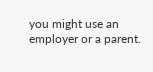you might use an employer or a parent.